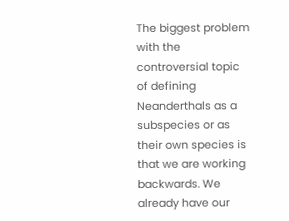The biggest problem with the controversial topic of defining Neanderthals as a subspecies or as their own species is that we are working backwards. We already have our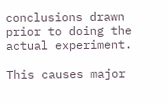conclusions drawn prior to doing the actual experiment.

This causes major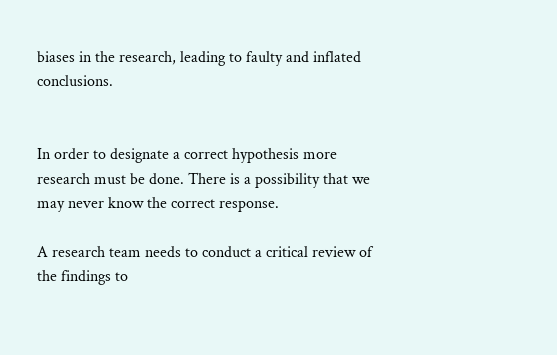biases in the research, leading to faulty and inflated conclusions.


In order to designate a correct hypothesis more research must be done. There is a possibility that we may never know the correct response.

A research team needs to conduct a critical review of the findings to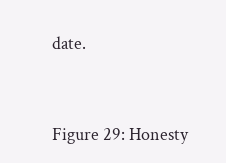date.


Figure 29: Honesty